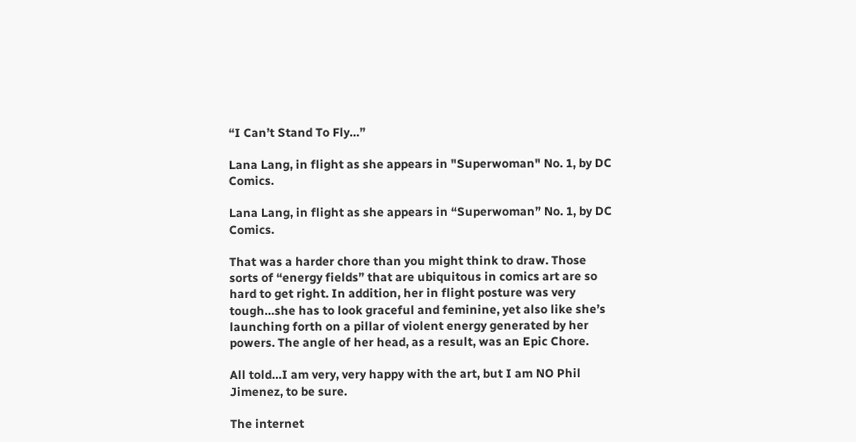“I Can’t Stand To Fly…”

Lana Lang, in flight as she appears in "Superwoman" No. 1, by DC Comics.

Lana Lang, in flight as she appears in “Superwoman” No. 1, by DC Comics.

That was a harder chore than you might think to draw. Those sorts of “energy fields” that are ubiquitous in comics art are so hard to get right. In addition, her in flight posture was very tough…she has to look graceful and feminine, yet also like she’s launching forth on a pillar of violent energy generated by her powers. The angle of her head, as a result, was an Epic Chore.

All told…I am very, very happy with the art, but I am NO Phil Jimenez, to be sure.

The internet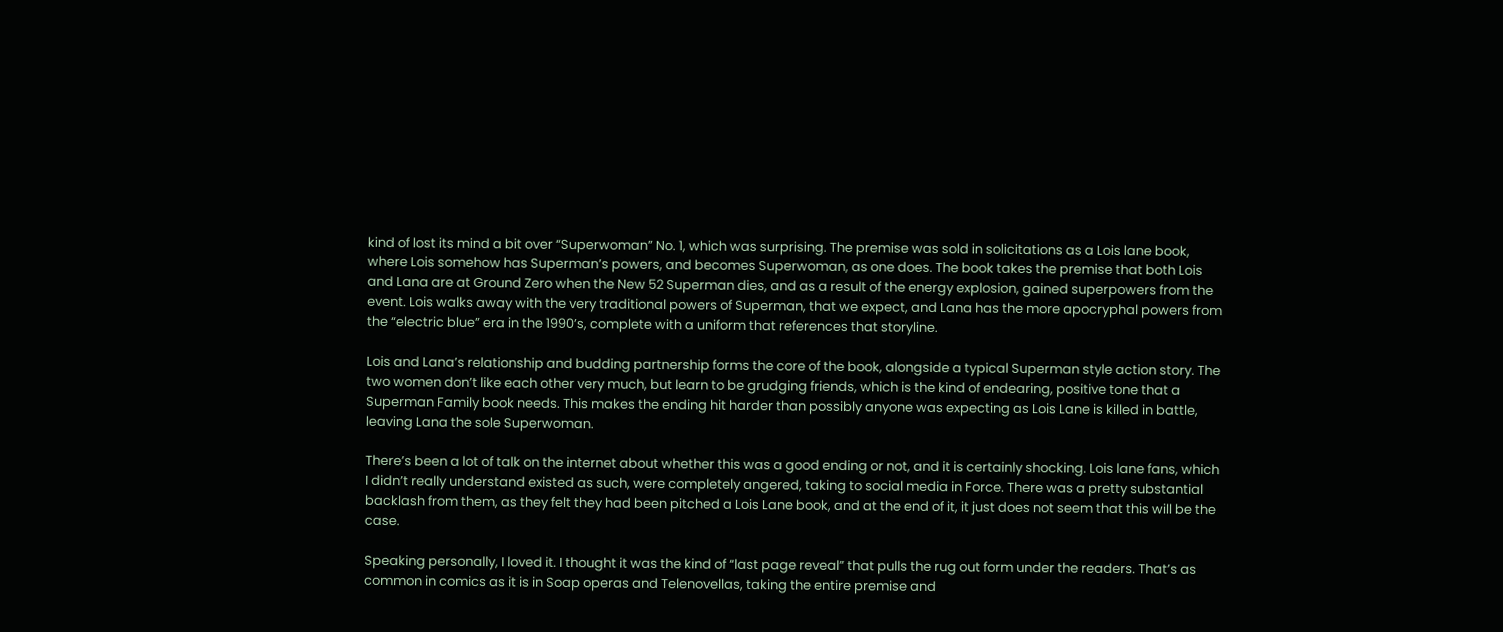kind of lost its mind a bit over “Superwoman” No. 1, which was surprising. The premise was sold in solicitations as a Lois lane book, where Lois somehow has Superman’s powers, and becomes Superwoman, as one does. The book takes the premise that both Lois and Lana are at Ground Zero when the New 52 Superman dies, and as a result of the energy explosion, gained superpowers from the event. Lois walks away with the very traditional powers of Superman, that we expect, and Lana has the more apocryphal powers from the “electric blue” era in the 1990’s, complete with a uniform that references that storyline.

Lois and Lana’s relationship and budding partnership forms the core of the book, alongside a typical Superman style action story. The two women don’t like each other very much, but learn to be grudging friends, which is the kind of endearing, positive tone that a Superman Family book needs. This makes the ending hit harder than possibly anyone was expecting as Lois Lane is killed in battle, leaving Lana the sole Superwoman.

There’s been a lot of talk on the internet about whether this was a good ending or not, and it is certainly shocking. Lois lane fans, which I didn’t really understand existed as such, were completely angered, taking to social media in Force. There was a pretty substantial backlash from them, as they felt they had been pitched a Lois Lane book, and at the end of it, it just does not seem that this will be the case.

Speaking personally, I loved it. I thought it was the kind of “last page reveal” that pulls the rug out form under the readers. That’s as common in comics as it is in Soap operas and Telenovellas, taking the entire premise and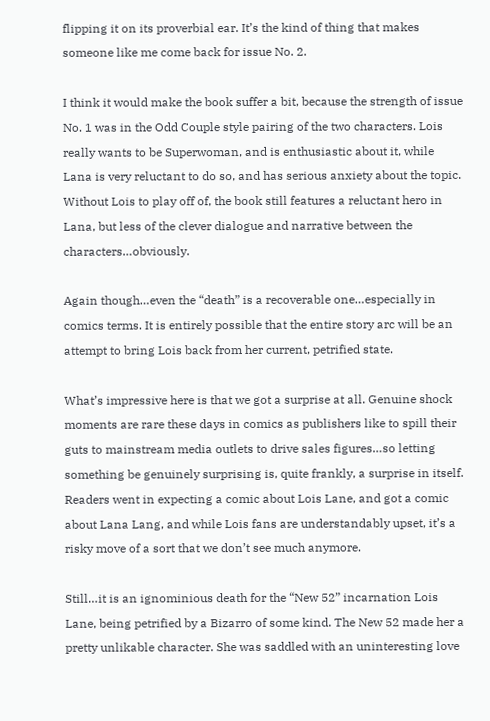flipping it on its proverbial ear. It’s the kind of thing that makes someone like me come back for issue No. 2.

I think it would make the book suffer a bit, because the strength of issue No. 1 was in the Odd Couple style pairing of the two characters. Lois really wants to be Superwoman, and is enthusiastic about it, while Lana is very reluctant to do so, and has serious anxiety about the topic. Without Lois to play off of, the book still features a reluctant hero in Lana, but less of the clever dialogue and narrative between the characters…obviously.

Again though…even the “death” is a recoverable one…especially in comics terms. It is entirely possible that the entire story arc will be an attempt to bring Lois back from her current, petrified state.

What’s impressive here is that we got a surprise at all. Genuine shock moments are rare these days in comics as publishers like to spill their guts to mainstream media outlets to drive sales figures…so letting something be genuinely surprising is, quite frankly, a surprise in itself. Readers went in expecting a comic about Lois Lane, and got a comic about Lana Lang, and while Lois fans are understandably upset, it’s a risky move of a sort that we don’t see much anymore.

Still…it is an ignominious death for the “New 52” incarnation Lois Lane, being petrified by a Bizarro of some kind. The New 52 made her a pretty unlikable character. She was saddled with an uninteresting love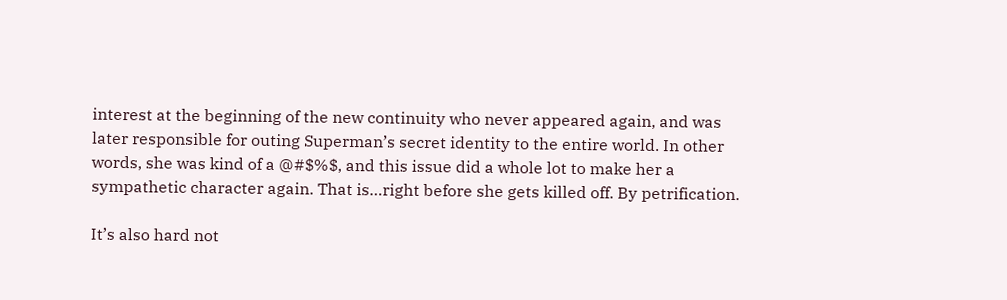interest at the beginning of the new continuity who never appeared again, and was later responsible for outing Superman’s secret identity to the entire world. In other words, she was kind of a @#$%$, and this issue did a whole lot to make her a sympathetic character again. That is…right before she gets killed off. By petrification.

It’s also hard not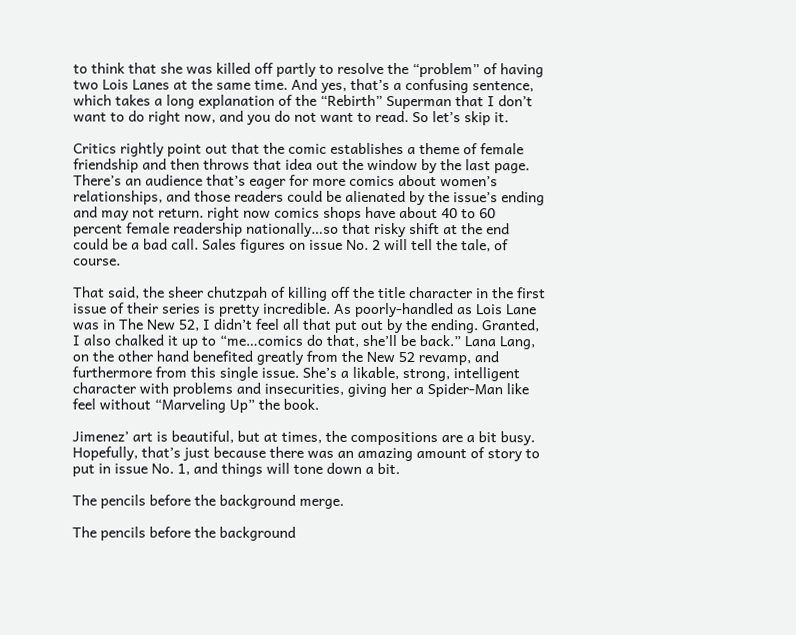to think that she was killed off partly to resolve the “problem” of having two Lois Lanes at the same time. And yes, that’s a confusing sentence, which takes a long explanation of the “Rebirth” Superman that I don’t want to do right now, and you do not want to read. So let’s skip it.

Critics rightly point out that the comic establishes a theme of female friendship and then throws that idea out the window by the last page. There’s an audience that’s eager for more comics about women’s relationships, and those readers could be alienated by the issue’s ending and may not return. right now comics shops have about 40 to 60 percent female readership nationally…so that risky shift at the end could be a bad call. Sales figures on issue No. 2 will tell the tale, of course.

That said, the sheer chutzpah of killing off the title character in the first issue of their series is pretty incredible. As poorly-handled as Lois Lane was in The New 52, I didn’t feel all that put out by the ending. Granted, I also chalked it up to “me…comics do that, she’ll be back.” Lana Lang, on the other hand benefited greatly from the New 52 revamp, and furthermore from this single issue. She’s a likable, strong, intelligent character with problems and insecurities, giving her a Spider-Man like feel without “Marveling Up” the book.

Jimenez’ art is beautiful, but at times, the compositions are a bit busy. Hopefully, that’s just because there was an amazing amount of story to put in issue No. 1, and things will tone down a bit.

The pencils before the background merge.

The pencils before the background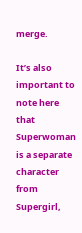merge.

It’s also important to note here that Superwoman is a separate character from Supergirl,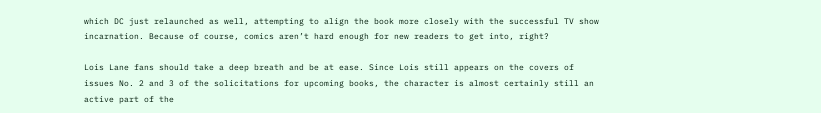which DC just relaunched as well, attempting to align the book more closely with the successful TV show incarnation. Because of course, comics aren’t hard enough for new readers to get into, right?

Lois Lane fans should take a deep breath and be at ease. Since Lois still appears on the covers of issues No. 2 and 3 of the solicitations for upcoming books, the character is almost certainly still an active part of the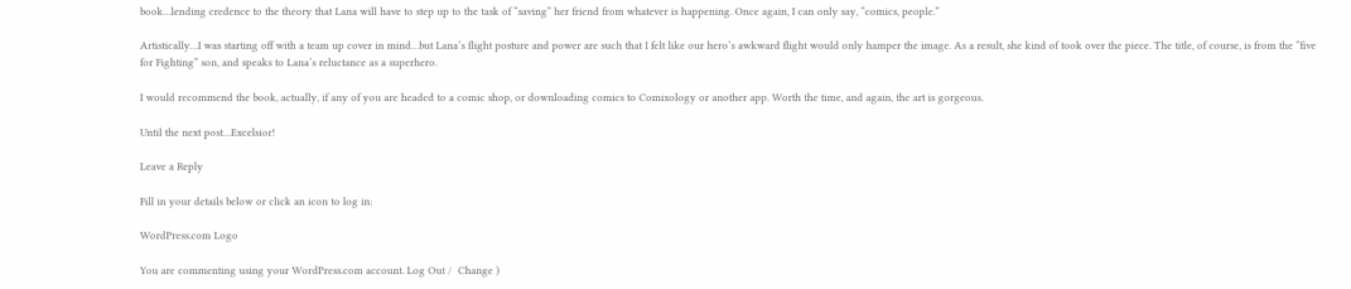book…lending credence to the theory that Lana will have to step up to the task of “saving” her friend from whatever is happening. Once again, I can only say, “comics, people.”

Artistically…I was starting off with a team up cover in mind…but Lana’s flight posture and power are such that I felt like our hero’s awkward flight would only hamper the image. As a result, she kind of took over the piece. The title, of course, is from the “five for Fighting” son, and speaks to Lana’s reluctance as a superhero.

I would recommend the book, actually, if any of you are headed to a comic shop, or downloading comics to Comixology or another app. Worth the time, and again, the art is gorgeous.

Until the next post…Excelsior!

Leave a Reply

Fill in your details below or click an icon to log in:

WordPress.com Logo

You are commenting using your WordPress.com account. Log Out /  Change )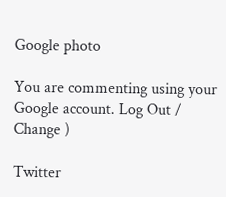Google photo

You are commenting using your Google account. Log Out /  Change )

Twitter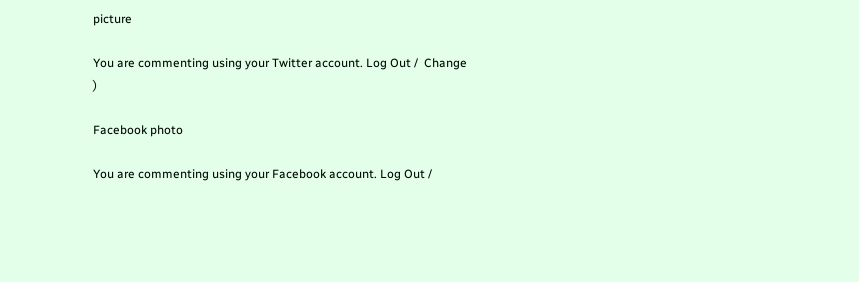picture

You are commenting using your Twitter account. Log Out /  Change )

Facebook photo

You are commenting using your Facebook account. Log Out /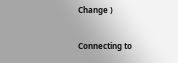Change )

Connecting to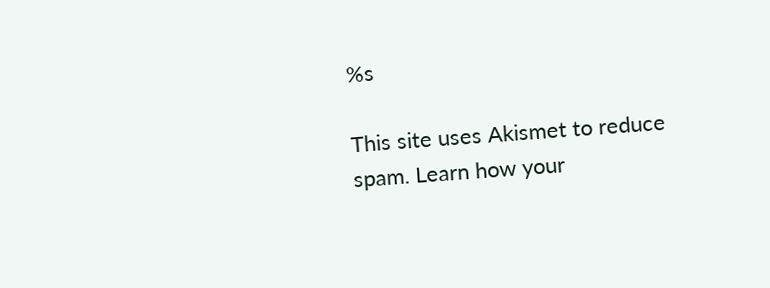%s

This site uses Akismet to reduce spam. Learn how your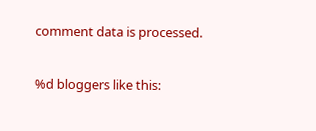comment data is processed.

%d bloggers like this: